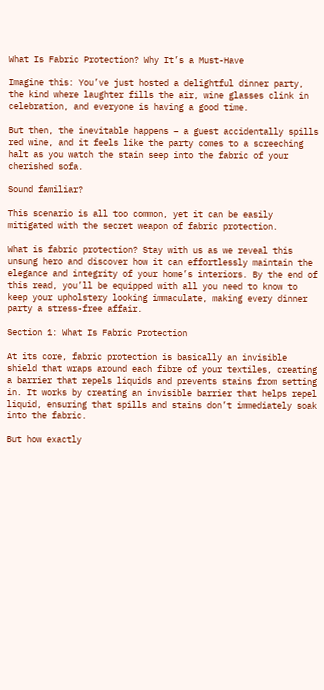What Is Fabric Protection? Why It’s a Must-Have

Imagine this: You’ve just hosted a delightful dinner party, the kind where laughter fills the air, wine glasses clink in celebration, and everyone is having a good time.

But then, the inevitable happens – a guest accidentally spills red wine, and it feels like the party comes to a screeching halt as you watch the stain seep into the fabric of your cherished sofa.

Sound familiar?

This scenario is all too common, yet it can be easily mitigated with the secret weapon of fabric protection.

What is fabric protection? Stay with us as we reveal this unsung hero and discover how it can effortlessly maintain the elegance and integrity of your home’s interiors. By the end of this read, you’ll be equipped with all you need to know to keep your upholstery looking immaculate, making every dinner party a stress-free affair.

Section 1: What Is Fabric Protection

At its core, fabric protection is basically an invisible shield that wraps around each fibre of your textiles, creating a barrier that repels liquids and prevents stains from setting in. It works by creating an invisible barrier that helps repel liquid, ensuring that spills and stains don’t immediately soak into the fabric.

But how exactly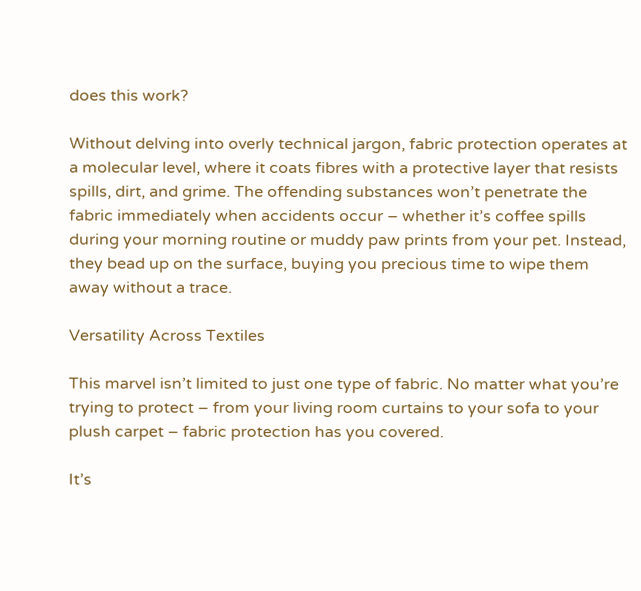does this work?

Without delving into overly technical jargon, fabric protection operates at a molecular level, where it coats fibres with a protective layer that resists spills, dirt, and grime. The offending substances won’t penetrate the fabric immediately when accidents occur – whether it’s coffee spills during your morning routine or muddy paw prints from your pet. Instead, they bead up on the surface, buying you precious time to wipe them away without a trace.

Versatility Across Textiles

This marvel isn’t limited to just one type of fabric. No matter what you’re trying to protect – from your living room curtains to your sofa to your plush carpet – fabric protection has you covered.

It’s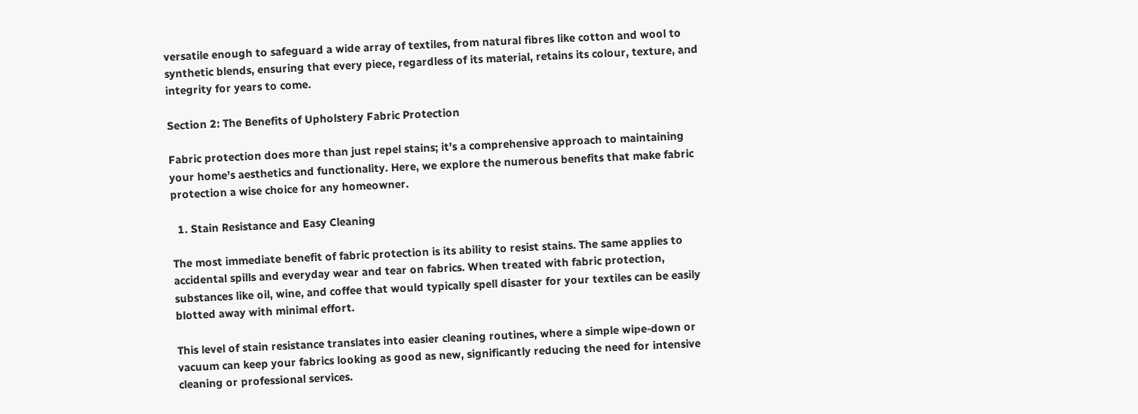versatile enough to safeguard a wide array of textiles, from natural fibres like cotton and wool to synthetic blends, ensuring that every piece, regardless of its material, retains its colour, texture, and integrity for years to come.

Section 2: The Benefits of Upholstery Fabric Protection

Fabric protection does more than just repel stains; it’s a comprehensive approach to maintaining your home’s aesthetics and functionality. Here, we explore the numerous benefits that make fabric protection a wise choice for any homeowner.

  1. Stain Resistance and Easy Cleaning

The most immediate benefit of fabric protection is its ability to resist stains. The same applies to accidental spills and everyday wear and tear on fabrics. When treated with fabric protection, substances like oil, wine, and coffee that would typically spell disaster for your textiles can be easily blotted away with minimal effort.

This level of stain resistance translates into easier cleaning routines, where a simple wipe-down or vacuum can keep your fabrics looking as good as new, significantly reducing the need for intensive cleaning or professional services.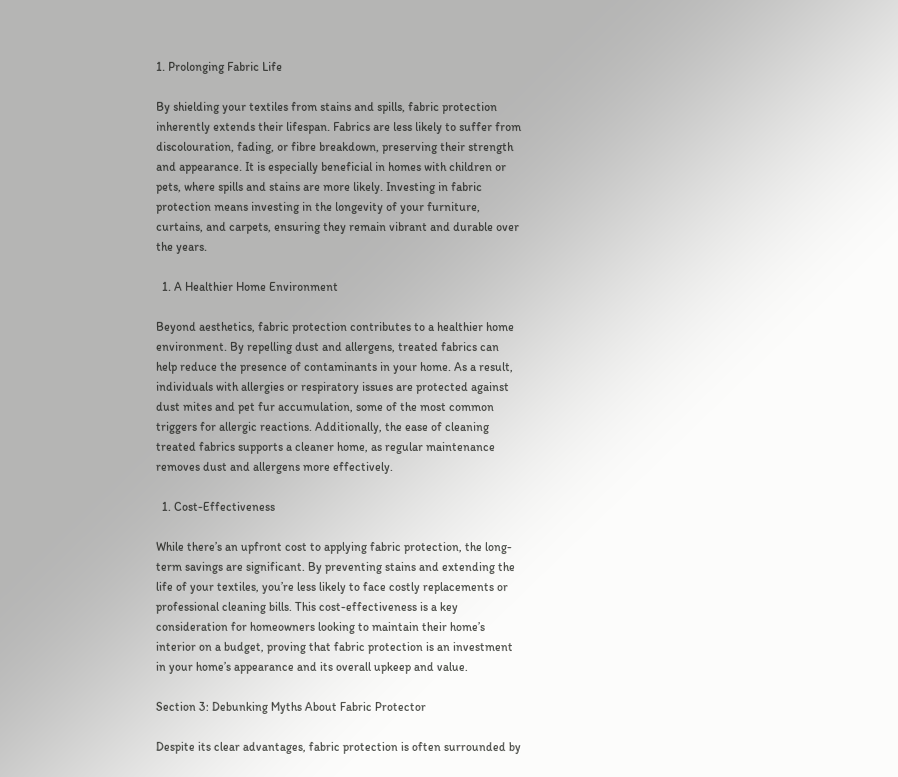1. Prolonging Fabric Life

By shielding your textiles from stains and spills, fabric protection inherently extends their lifespan. Fabrics are less likely to suffer from discolouration, fading, or fibre breakdown, preserving their strength and appearance. It is especially beneficial in homes with children or pets, where spills and stains are more likely. Investing in fabric protection means investing in the longevity of your furniture, curtains, and carpets, ensuring they remain vibrant and durable over the years.

  1. A Healthier Home Environment

Beyond aesthetics, fabric protection contributes to a healthier home environment. By repelling dust and allergens, treated fabrics can help reduce the presence of contaminants in your home. As a result, individuals with allergies or respiratory issues are protected against dust mites and pet fur accumulation, some of the most common triggers for allergic reactions. Additionally, the ease of cleaning treated fabrics supports a cleaner home, as regular maintenance removes dust and allergens more effectively.

  1. Cost-Effectiveness

While there’s an upfront cost to applying fabric protection, the long-term savings are significant. By preventing stains and extending the life of your textiles, you’re less likely to face costly replacements or professional cleaning bills. This cost-effectiveness is a key consideration for homeowners looking to maintain their home’s interior on a budget, proving that fabric protection is an investment in your home’s appearance and its overall upkeep and value.

Section 3: Debunking Myths About Fabric Protector

Despite its clear advantages, fabric protection is often surrounded by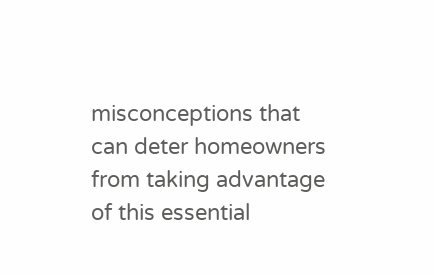misconceptions that can deter homeowners from taking advantage of this essential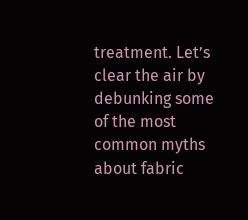treatment. Let’s clear the air by debunking some of the most common myths about fabric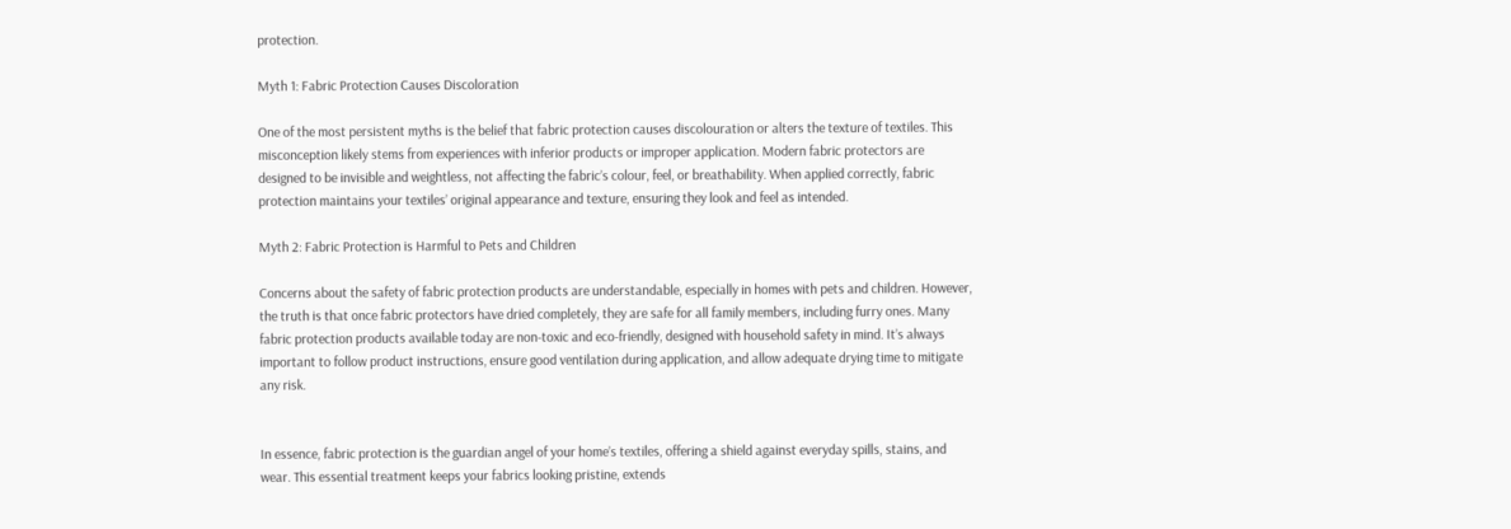protection.

Myth 1: Fabric Protection Causes Discoloration

One of the most persistent myths is the belief that fabric protection causes discolouration or alters the texture of textiles. This misconception likely stems from experiences with inferior products or improper application. Modern fabric protectors are designed to be invisible and weightless, not affecting the fabric’s colour, feel, or breathability. When applied correctly, fabric protection maintains your textiles’ original appearance and texture, ensuring they look and feel as intended.

Myth 2: Fabric Protection is Harmful to Pets and Children

Concerns about the safety of fabric protection products are understandable, especially in homes with pets and children. However, the truth is that once fabric protectors have dried completely, they are safe for all family members, including furry ones. Many fabric protection products available today are non-toxic and eco-friendly, designed with household safety in mind. It’s always important to follow product instructions, ensure good ventilation during application, and allow adequate drying time to mitigate any risk.


In essence, fabric protection is the guardian angel of your home’s textiles, offering a shield against everyday spills, stains, and wear. This essential treatment keeps your fabrics looking pristine, extends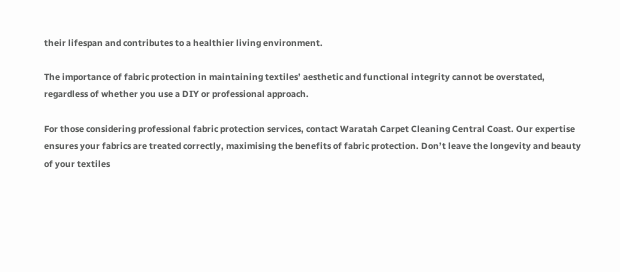their lifespan and contributes to a healthier living environment.

The importance of fabric protection in maintaining textiles’ aesthetic and functional integrity cannot be overstated, regardless of whether you use a DIY or professional approach.

For those considering professional fabric protection services, contact Waratah Carpet Cleaning Central Coast. Our expertise ensures your fabrics are treated correctly, maximising the benefits of fabric protection. Don’t leave the longevity and beauty of your textiles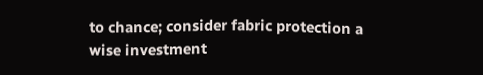to chance; consider fabric protection a wise investment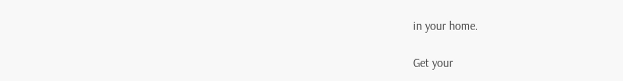in your home.

Get your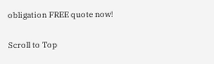obligation FREE quote now!

Scroll to Top